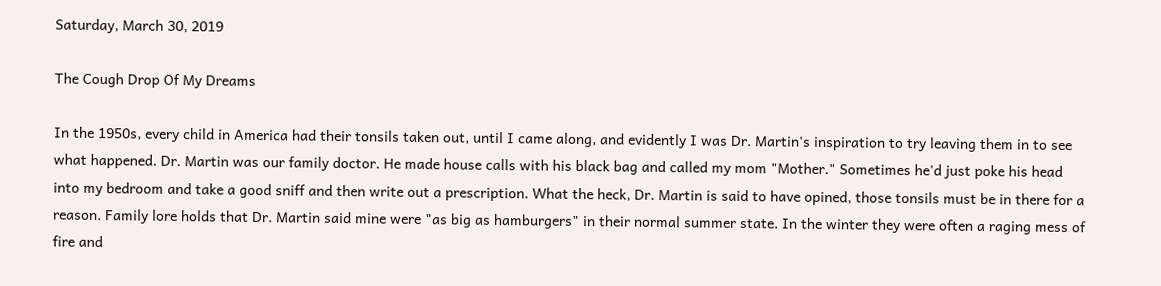Saturday, March 30, 2019

The Cough Drop Of My Dreams

In the 1950s, every child in America had their tonsils taken out, until I came along, and evidently I was Dr. Martin's inspiration to try leaving them in to see what happened. Dr. Martin was our family doctor. He made house calls with his black bag and called my mom "Mother." Sometimes he'd just poke his head into my bedroom and take a good sniff and then write out a prescription. What the heck, Dr. Martin is said to have opined, those tonsils must be in there for a reason. Family lore holds that Dr. Martin said mine were "as big as hamburgers" in their normal summer state. In the winter they were often a raging mess of fire and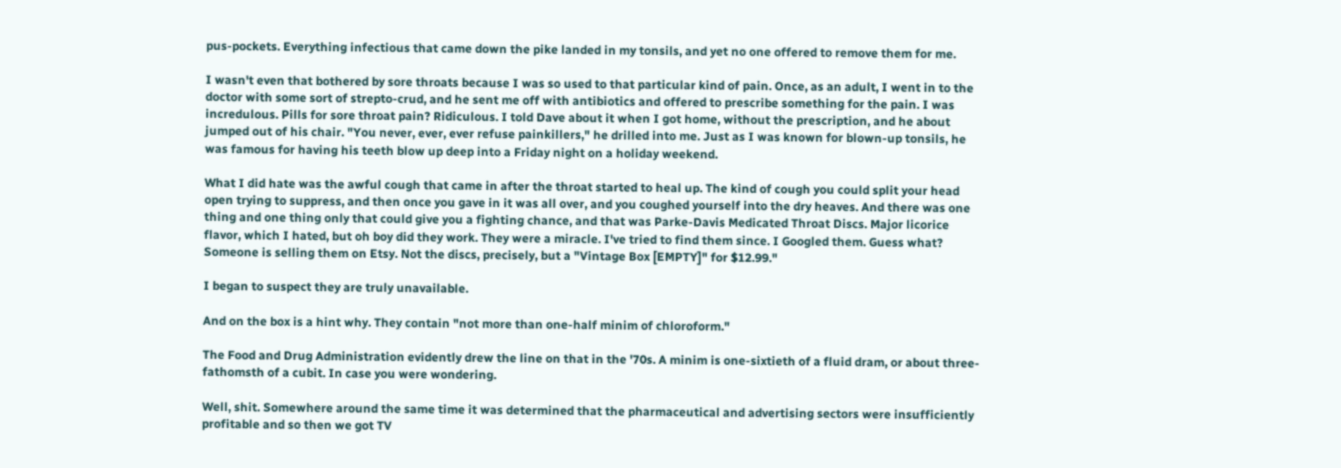pus-pockets. Everything infectious that came down the pike landed in my tonsils, and yet no one offered to remove them for me.

I wasn't even that bothered by sore throats because I was so used to that particular kind of pain. Once, as an adult, I went in to the doctor with some sort of strepto-crud, and he sent me off with antibiotics and offered to prescribe something for the pain. I was incredulous. Pills for sore throat pain? Ridiculous. I told Dave about it when I got home, without the prescription, and he about jumped out of his chair. "You never, ever, ever refuse painkillers," he drilled into me. Just as I was known for blown-up tonsils, he was famous for having his teeth blow up deep into a Friday night on a holiday weekend.

What I did hate was the awful cough that came in after the throat started to heal up. The kind of cough you could split your head open trying to suppress, and then once you gave in it was all over, and you coughed yourself into the dry heaves. And there was one thing and one thing only that could give you a fighting chance, and that was Parke-Davis Medicated Throat Discs. Major licorice flavor, which I hated, but oh boy did they work. They were a miracle. I've tried to find them since. I Googled them. Guess what? Someone is selling them on Etsy. Not the discs, precisely, but a "Vintage Box [EMPTY]" for $12.99."

I began to suspect they are truly unavailable.

And on the box is a hint why. They contain "not more than one-half minim of chloroform."

The Food and Drug Administration evidently drew the line on that in the '70s. A minim is one-sixtieth of a fluid dram, or about three-fathomsth of a cubit. In case you were wondering.

Well, shit. Somewhere around the same time it was determined that the pharmaceutical and advertising sectors were insufficiently profitable and so then we got TV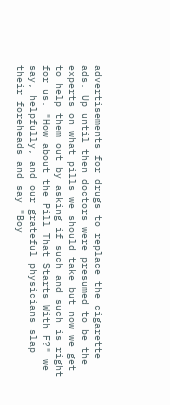advertisements for drugs to replace the cigarette ads. Up until then doctors were presumed to be the experts on what pills we should take but now we get to help them out by asking if such and such is right for us. "How about the Pill That Starts With F?" we say, helpfully, and our grateful physicians slap their foreheads and say "Boy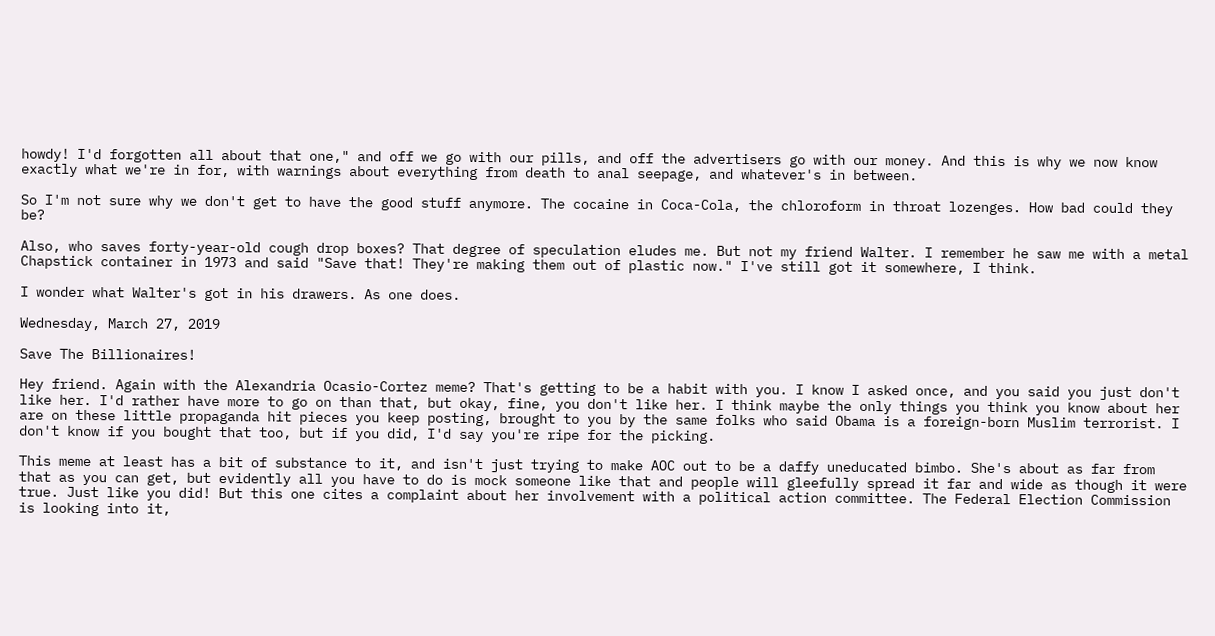howdy! I'd forgotten all about that one," and off we go with our pills, and off the advertisers go with our money. And this is why we now know exactly what we're in for, with warnings about everything from death to anal seepage, and whatever's in between.

So I'm not sure why we don't get to have the good stuff anymore. The cocaine in Coca-Cola, the chloroform in throat lozenges. How bad could they be?

Also, who saves forty-year-old cough drop boxes? That degree of speculation eludes me. But not my friend Walter. I remember he saw me with a metal Chapstick container in 1973 and said "Save that! They're making them out of plastic now." I've still got it somewhere, I think.

I wonder what Walter's got in his drawers. As one does.

Wednesday, March 27, 2019

Save The Billionaires!

Hey friend. Again with the Alexandria Ocasio-Cortez meme? That's getting to be a habit with you. I know I asked once, and you said you just don't like her. I'd rather have more to go on than that, but okay, fine, you don't like her. I think maybe the only things you think you know about her are on these little propaganda hit pieces you keep posting, brought to you by the same folks who said Obama is a foreign-born Muslim terrorist. I don't know if you bought that too, but if you did, I'd say you're ripe for the picking.

This meme at least has a bit of substance to it, and isn't just trying to make AOC out to be a daffy uneducated bimbo. She's about as far from that as you can get, but evidently all you have to do is mock someone like that and people will gleefully spread it far and wide as though it were true. Just like you did! But this one cites a complaint about her involvement with a political action committee. The Federal Election Commission is looking into it,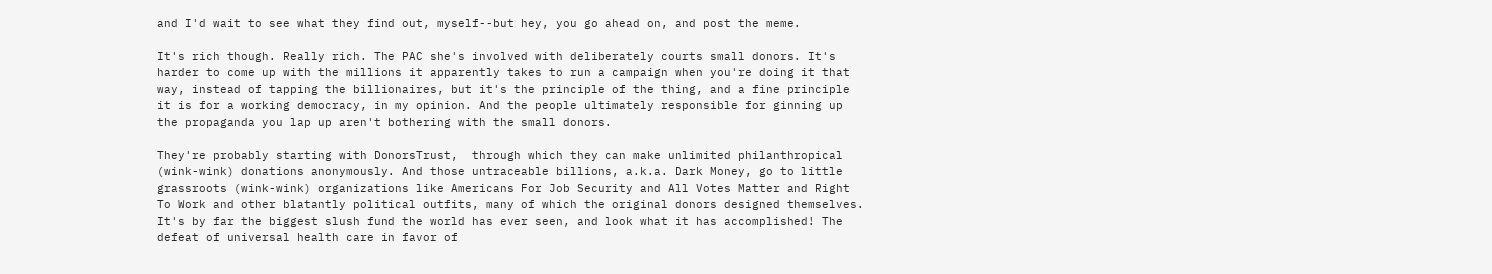and I'd wait to see what they find out, myself--but hey, you go ahead on, and post the meme.

It's rich though. Really rich. The PAC she's involved with deliberately courts small donors. It's harder to come up with the millions it apparently takes to run a campaign when you're doing it that way, instead of tapping the billionaires, but it's the principle of the thing, and a fine principle it is for a working democracy, in my opinion. And the people ultimately responsible for ginning up the propaganda you lap up aren't bothering with the small donors.

They're probably starting with DonorsTrust,  through which they can make unlimited philanthropical (wink-wink) donations anonymously. And those untraceable billions, a.k.a. Dark Money, go to little grassroots (wink-wink) organizations like Americans For Job Security and All Votes Matter and Right To Work and other blatantly political outfits, many of which the original donors designed themselves. It's by far the biggest slush fund the world has ever seen, and look what it has accomplished! The defeat of universal health care in favor of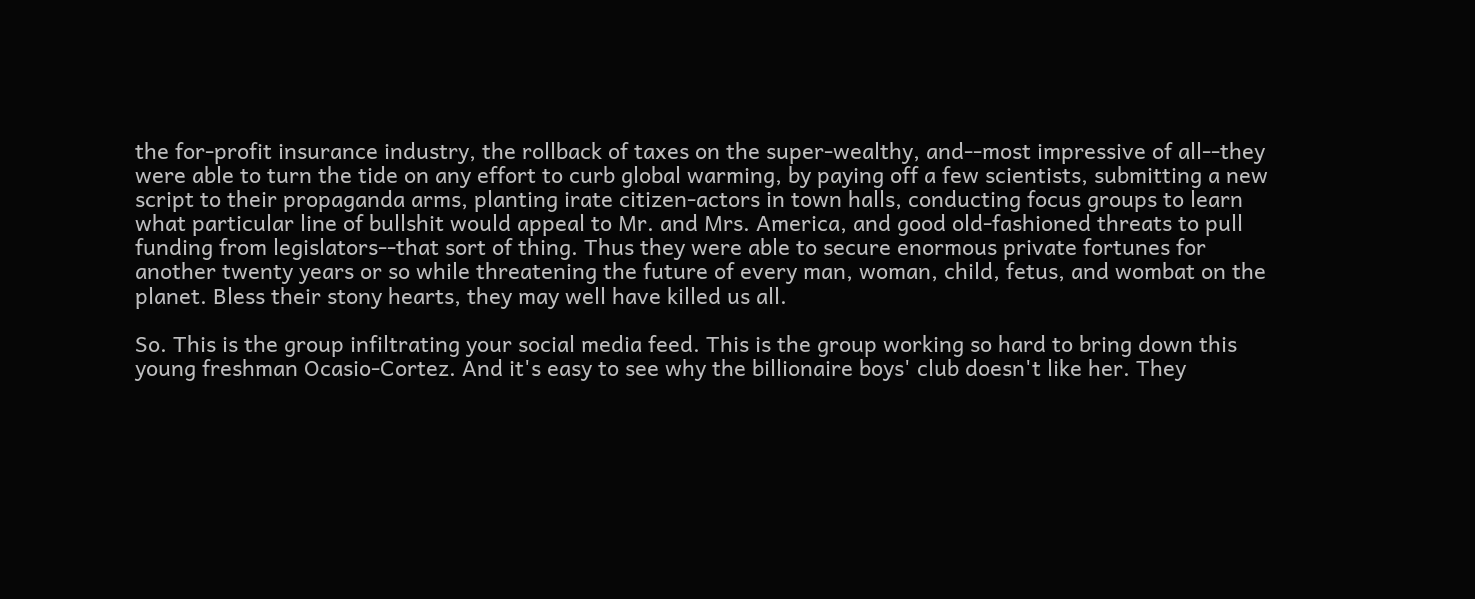the for-profit insurance industry, the rollback of taxes on the super-wealthy, and--most impressive of all--they were able to turn the tide on any effort to curb global warming, by paying off a few scientists, submitting a new script to their propaganda arms, planting irate citizen-actors in town halls, conducting focus groups to learn what particular line of bullshit would appeal to Mr. and Mrs. America, and good old-fashioned threats to pull funding from legislators--that sort of thing. Thus they were able to secure enormous private fortunes for another twenty years or so while threatening the future of every man, woman, child, fetus, and wombat on the planet. Bless their stony hearts, they may well have killed us all.

So. This is the group infiltrating your social media feed. This is the group working so hard to bring down this young freshman Ocasio-Cortez. And it's easy to see why the billionaire boys' club doesn't like her. They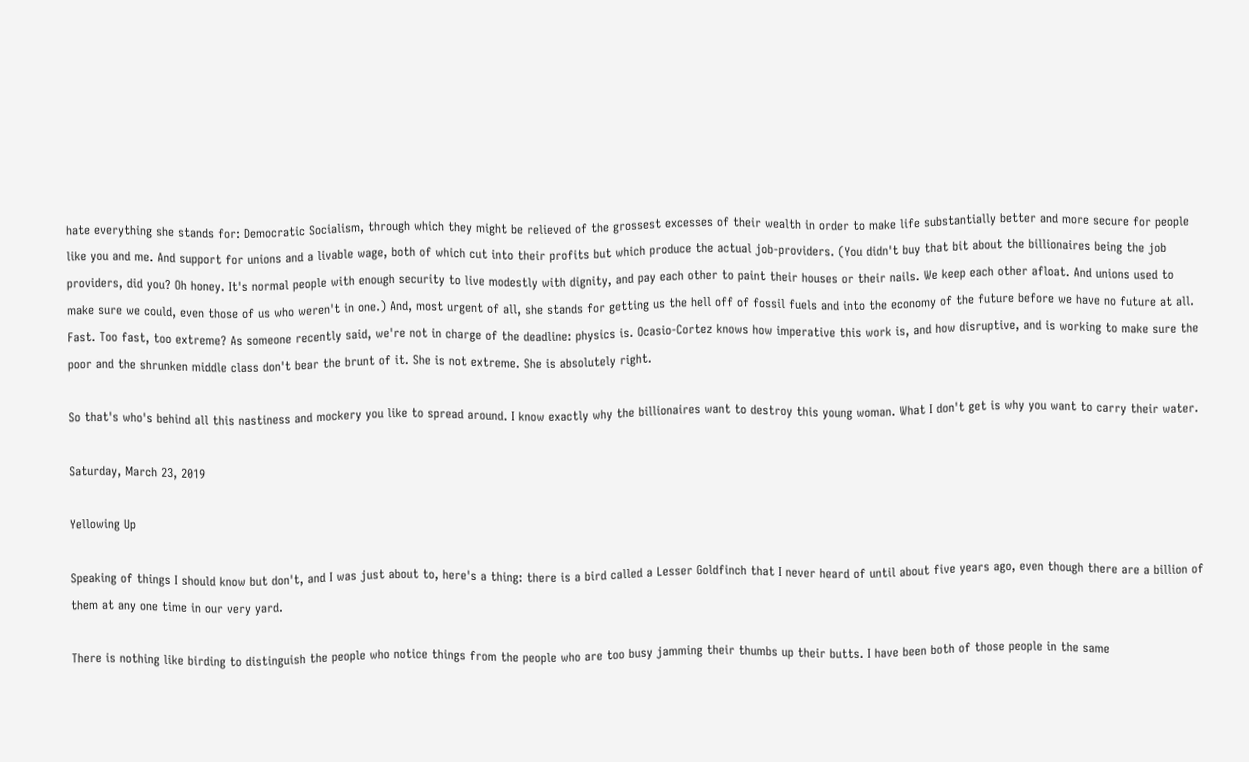hate everything she stands for: Democratic Socialism, through which they might be relieved of the grossest excesses of their wealth in order to make life substantially better and more secure for people like you and me. And support for unions and a livable wage, both of which cut into their profits but which produce the actual job-providers. (You didn't buy that bit about the billionaires being the job providers, did you? Oh honey. It's normal people with enough security to live modestly with dignity, and pay each other to paint their houses or their nails. We keep each other afloat. And unions used to make sure we could, even those of us who weren't in one.) And, most urgent of all, she stands for getting us the hell off of fossil fuels and into the economy of the future before we have no future at all. Fast. Too fast, too extreme? As someone recently said, we're not in charge of the deadline: physics is. Ocasio-Cortez knows how imperative this work is, and how disruptive, and is working to make sure the poor and the shrunken middle class don't bear the brunt of it. She is not extreme. She is absolutely right.

So that's who's behind all this nastiness and mockery you like to spread around. I know exactly why the billionaires want to destroy this young woman. What I don't get is why you want to carry their water.

Saturday, March 23, 2019

Yellowing Up

Speaking of things I should know but don't, and I was just about to, here's a thing: there is a bird called a Lesser Goldfinch that I never heard of until about five years ago, even though there are a billion of them at any one time in our very yard.

There is nothing like birding to distinguish the people who notice things from the people who are too busy jamming their thumbs up their butts. I have been both of those people in the same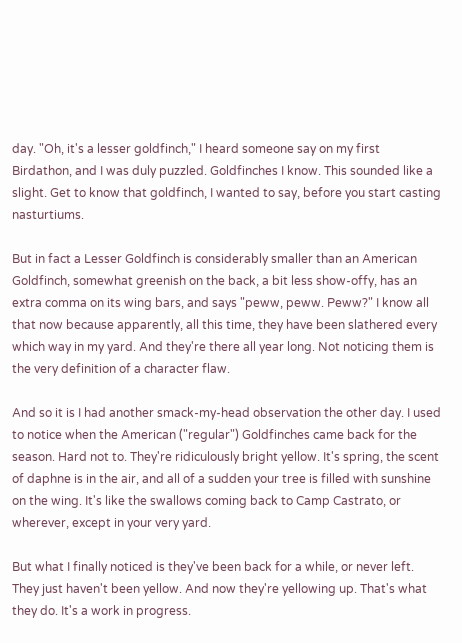day. "Oh, it's a lesser goldfinch," I heard someone say on my first Birdathon, and I was duly puzzled. Goldfinches I know. This sounded like a slight. Get to know that goldfinch, I wanted to say, before you start casting nasturtiums.

But in fact a Lesser Goldfinch is considerably smaller than an American Goldfinch, somewhat greenish on the back, a bit less show-offy, has an extra comma on its wing bars, and says "peww, peww. Peww?" I know all that now because apparently, all this time, they have been slathered every which way in my yard. And they're there all year long. Not noticing them is the very definition of a character flaw.

And so it is I had another smack-my-head observation the other day. I used to notice when the American ("regular") Goldfinches came back for the season. Hard not to. They're ridiculously bright yellow. It's spring, the scent of daphne is in the air, and all of a sudden your tree is filled with sunshine on the wing. It's like the swallows coming back to Camp Castrato, or wherever, except in your very yard.

But what I finally noticed is they've been back for a while, or never left. They just haven't been yellow. And now they're yellowing up. That's what they do. It's a work in progress.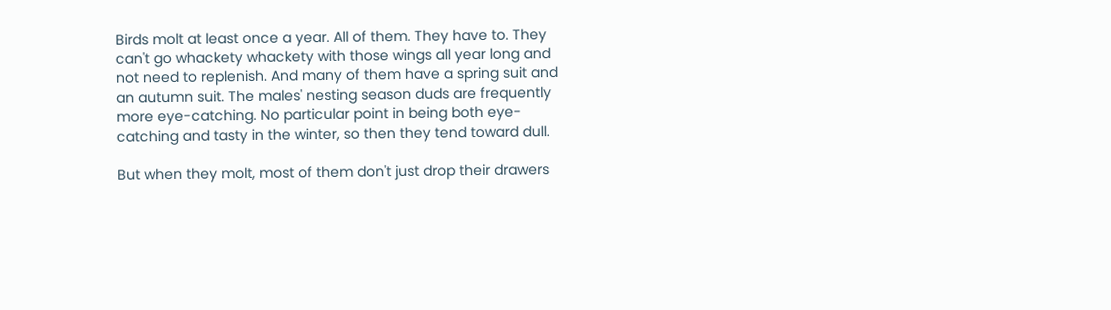Birds molt at least once a year. All of them. They have to. They can't go whackety whackety with those wings all year long and not need to replenish. And many of them have a spring suit and an autumn suit. The males' nesting season duds are frequently more eye-catching. No particular point in being both eye-catching and tasty in the winter, so then they tend toward dull.

But when they molt, most of them don't just drop their drawers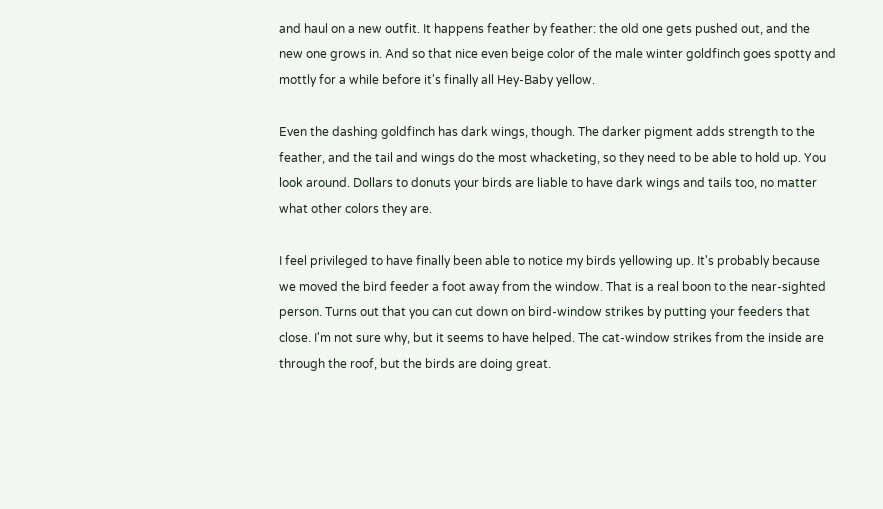and haul on a new outfit. It happens feather by feather: the old one gets pushed out, and the new one grows in. And so that nice even beige color of the male winter goldfinch goes spotty and mottly for a while before it's finally all Hey-Baby yellow.

Even the dashing goldfinch has dark wings, though. The darker pigment adds strength to the feather, and the tail and wings do the most whacketing, so they need to be able to hold up. You look around. Dollars to donuts your birds are liable to have dark wings and tails too, no matter what other colors they are.

I feel privileged to have finally been able to notice my birds yellowing up. It's probably because we moved the bird feeder a foot away from the window. That is a real boon to the near-sighted person. Turns out that you can cut down on bird-window strikes by putting your feeders that close. I'm not sure why, but it seems to have helped. The cat-window strikes from the inside are through the roof, but the birds are doing great.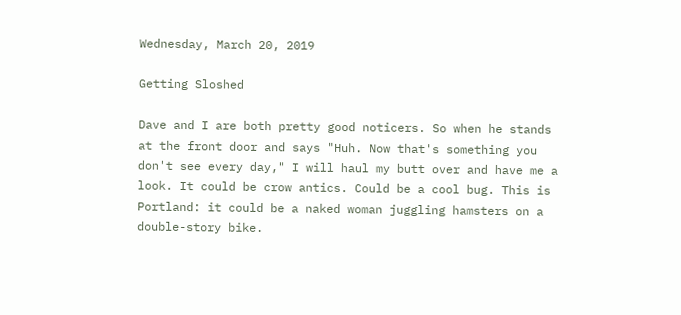Wednesday, March 20, 2019

Getting Sloshed

Dave and I are both pretty good noticers. So when he stands at the front door and says "Huh. Now that's something you don't see every day," I will haul my butt over and have me a look. It could be crow antics. Could be a cool bug. This is Portland: it could be a naked woman juggling hamsters on a double-story bike.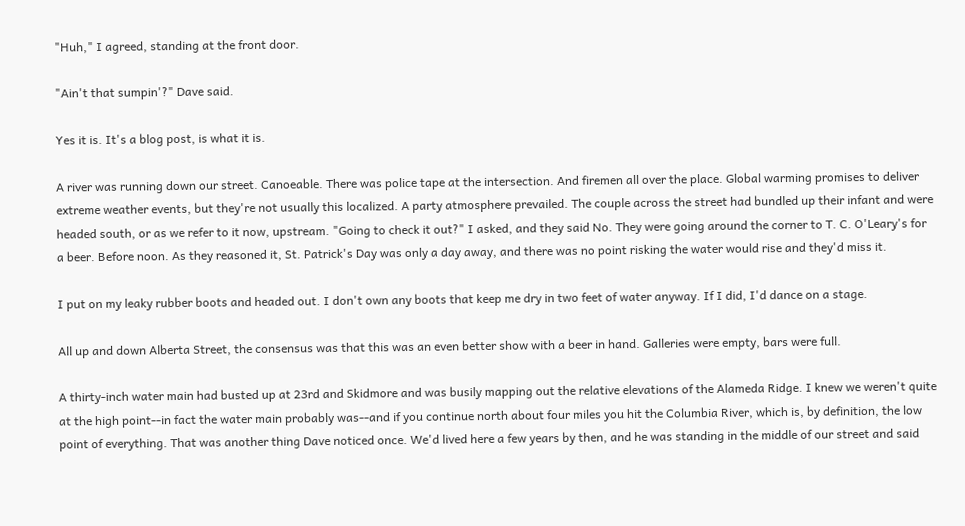"Huh," I agreed, standing at the front door.

"Ain't that sumpin'?" Dave said.

Yes it is. It's a blog post, is what it is.

A river was running down our street. Canoeable. There was police tape at the intersection. And firemen all over the place. Global warming promises to deliver extreme weather events, but they're not usually this localized. A party atmosphere prevailed. The couple across the street had bundled up their infant and were headed south, or as we refer to it now, upstream. "Going to check it out?" I asked, and they said No. They were going around the corner to T. C. O'Leary's for a beer. Before noon. As they reasoned it, St. Patrick's Day was only a day away, and there was no point risking the water would rise and they'd miss it.

I put on my leaky rubber boots and headed out. I don't own any boots that keep me dry in two feet of water anyway. If I did, I'd dance on a stage.

All up and down Alberta Street, the consensus was that this was an even better show with a beer in hand. Galleries were empty, bars were full.

A thirty-inch water main had busted up at 23rd and Skidmore and was busily mapping out the relative elevations of the Alameda Ridge. I knew we weren't quite at the high point--in fact the water main probably was--and if you continue north about four miles you hit the Columbia River, which is, by definition, the low point of everything. That was another thing Dave noticed once. We'd lived here a few years by then, and he was standing in the middle of our street and said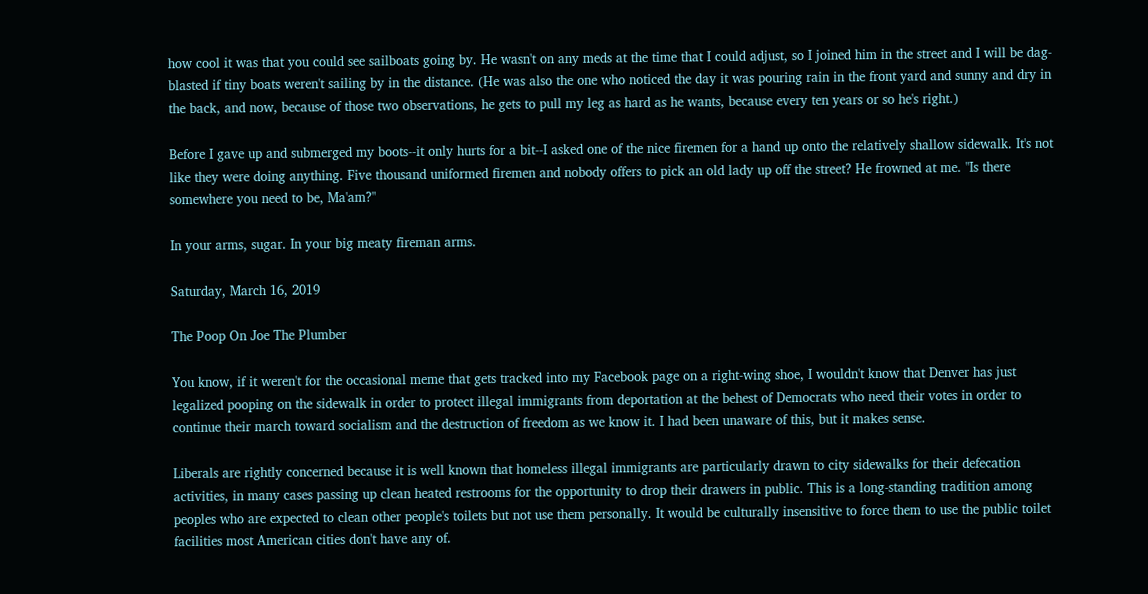how cool it was that you could see sailboats going by. He wasn't on any meds at the time that I could adjust, so I joined him in the street and I will be dag-blasted if tiny boats weren't sailing by in the distance. (He was also the one who noticed the day it was pouring rain in the front yard and sunny and dry in the back, and now, because of those two observations, he gets to pull my leg as hard as he wants, because every ten years or so he's right.)

Before I gave up and submerged my boots--it only hurts for a bit--I asked one of the nice firemen for a hand up onto the relatively shallow sidewalk. It's not like they were doing anything. Five thousand uniformed firemen and nobody offers to pick an old lady up off the street? He frowned at me. "Is there somewhere you need to be, Ma'am?"

In your arms, sugar. In your big meaty fireman arms.

Saturday, March 16, 2019

The Poop On Joe The Plumber

You know, if it weren't for the occasional meme that gets tracked into my Facebook page on a right-wing shoe, I wouldn't know that Denver has just legalized pooping on the sidewalk in order to protect illegal immigrants from deportation at the behest of Democrats who need their votes in order to continue their march toward socialism and the destruction of freedom as we know it. I had been unaware of this, but it makes sense.

Liberals are rightly concerned because it is well known that homeless illegal immigrants are particularly drawn to city sidewalks for their defecation activities, in many cases passing up clean heated restrooms for the opportunity to drop their drawers in public. This is a long-standing tradition among peoples who are expected to clean other people's toilets but not use them personally. It would be culturally insensitive to force them to use the public toilet facilities most American cities don't have any of.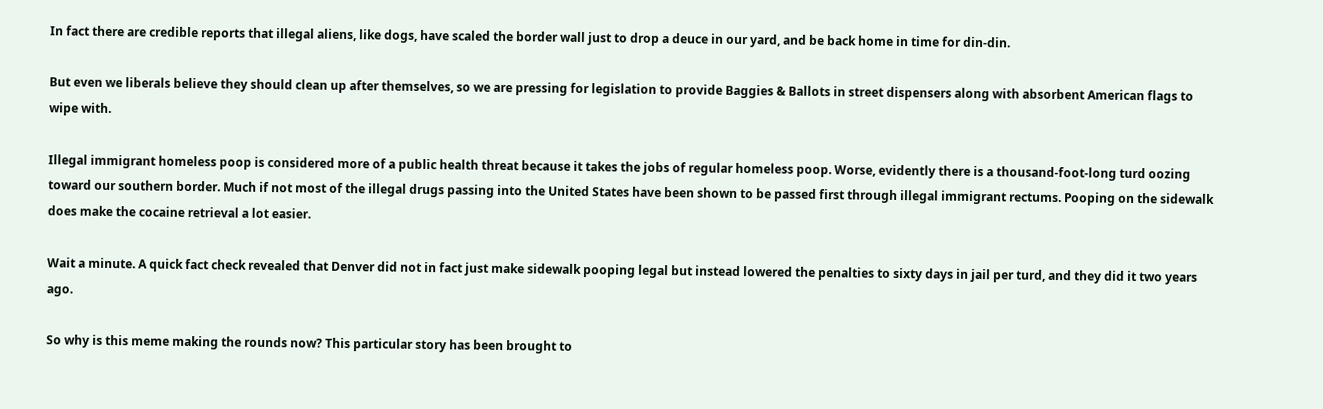In fact there are credible reports that illegal aliens, like dogs, have scaled the border wall just to drop a deuce in our yard, and be back home in time for din-din.

But even we liberals believe they should clean up after themselves, so we are pressing for legislation to provide Baggies & Ballots in street dispensers along with absorbent American flags to wipe with.

Illegal immigrant homeless poop is considered more of a public health threat because it takes the jobs of regular homeless poop. Worse, evidently there is a thousand-foot-long turd oozing toward our southern border. Much if not most of the illegal drugs passing into the United States have been shown to be passed first through illegal immigrant rectums. Pooping on the sidewalk does make the cocaine retrieval a lot easier.

Wait a minute. A quick fact check revealed that Denver did not in fact just make sidewalk pooping legal but instead lowered the penalties to sixty days in jail per turd, and they did it two years ago.

So why is this meme making the rounds now? This particular story has been brought to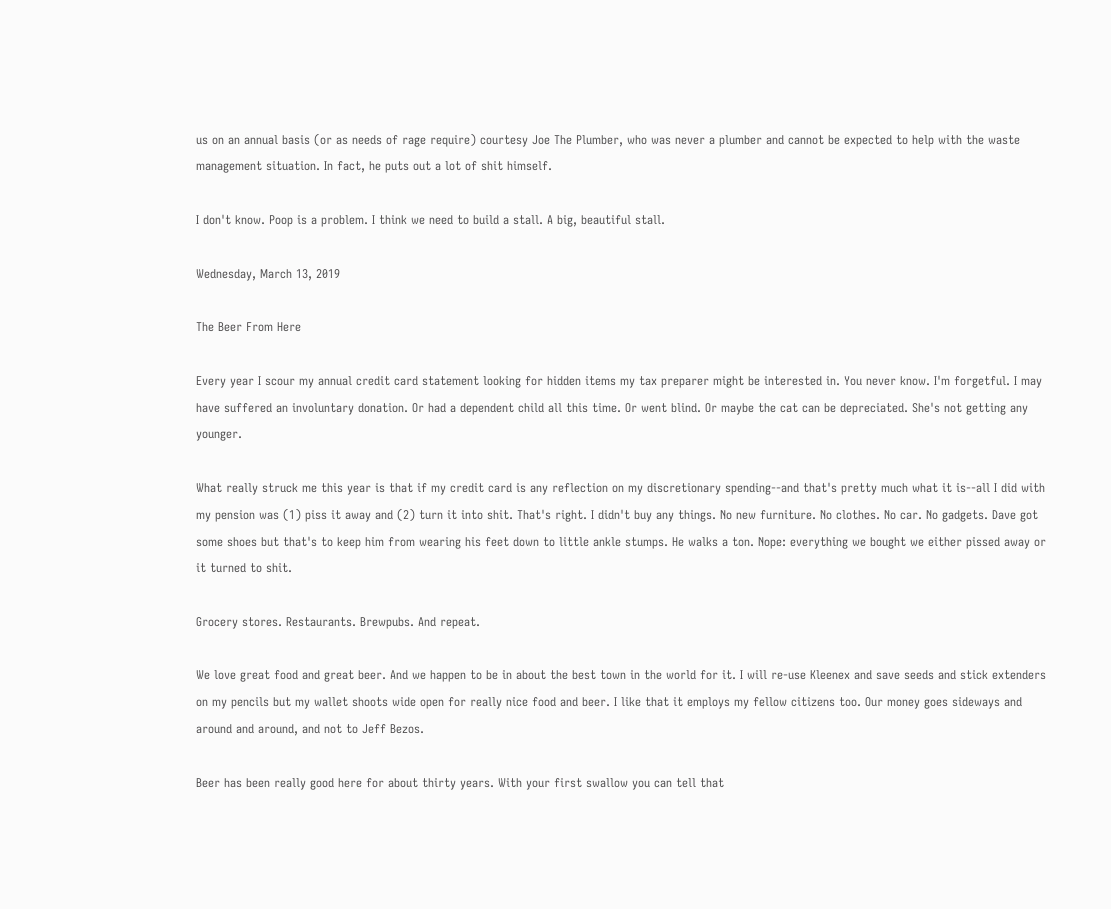us on an annual basis (or as needs of rage require) courtesy Joe The Plumber, who was never a plumber and cannot be expected to help with the waste management situation. In fact, he puts out a lot of shit himself.

I don't know. Poop is a problem. I think we need to build a stall. A big, beautiful stall.

Wednesday, March 13, 2019

The Beer From Here

Every year I scour my annual credit card statement looking for hidden items my tax preparer might be interested in. You never know. I'm forgetful. I may have suffered an involuntary donation. Or had a dependent child all this time. Or went blind. Or maybe the cat can be depreciated. She's not getting any younger.

What really struck me this year is that if my credit card is any reflection on my discretionary spending--and that's pretty much what it is--all I did with my pension was (1) piss it away and (2) turn it into shit. That's right. I didn't buy any things. No new furniture. No clothes. No car. No gadgets. Dave got some shoes but that's to keep him from wearing his feet down to little ankle stumps. He walks a ton. Nope: everything we bought we either pissed away or it turned to shit.

Grocery stores. Restaurants. Brewpubs. And repeat.

We love great food and great beer. And we happen to be in about the best town in the world for it. I will re-use Kleenex and save seeds and stick extenders on my pencils but my wallet shoots wide open for really nice food and beer. I like that it employs my fellow citizens too. Our money goes sideways and around and around, and not to Jeff Bezos.

Beer has been really good here for about thirty years. With your first swallow you can tell that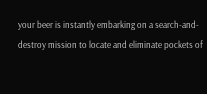your beer is instantly embarking on a search-and-destroy mission to locate and eliminate pockets of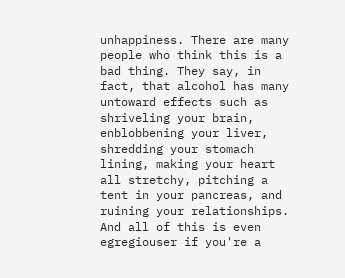unhappiness. There are many people who think this is a bad thing. They say, in fact, that alcohol has many untoward effects such as shriveling your brain, enblobbening your liver, shredding your stomach lining, making your heart all stretchy, pitching a tent in your pancreas, and ruining your relationships. And all of this is even egregiouser if you're a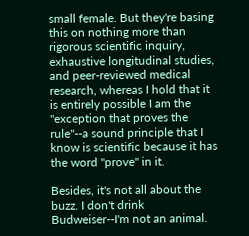small female. But they're basing this on nothing more than rigorous scientific inquiry, exhaustive longitudinal studies, and peer-reviewed medical research, whereas I hold that it is entirely possible I am the "exception that proves the rule"--a sound principle that I know is scientific because it has the word "prove" in it.

Besides, it's not all about the buzz. I don't drink Budweiser--I'm not an animal.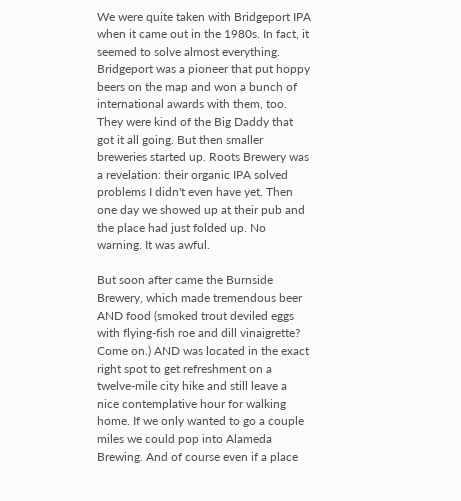We were quite taken with Bridgeport IPA when it came out in the 1980s. In fact, it seemed to solve almost everything. Bridgeport was a pioneer that put hoppy beers on the map and won a bunch of international awards with them, too. They were kind of the Big Daddy that got it all going. But then smaller breweries started up. Roots Brewery was a revelation: their organic IPA solved problems I didn't even have yet. Then one day we showed up at their pub and the place had just folded up. No warning. It was awful.

But soon after came the Burnside Brewery, which made tremendous beer AND food (smoked trout deviled eggs with flying-fish roe and dill vinaigrette? Come on.) AND was located in the exact right spot to get refreshment on a twelve-mile city hike and still leave a nice contemplative hour for walking home. If we only wanted to go a couple miles we could pop into Alameda Brewing. And of course even if a place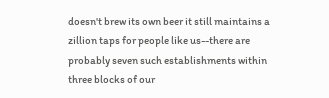doesn't brew its own beer it still maintains a zillion taps for people like us--there are probably seven such establishments within three blocks of our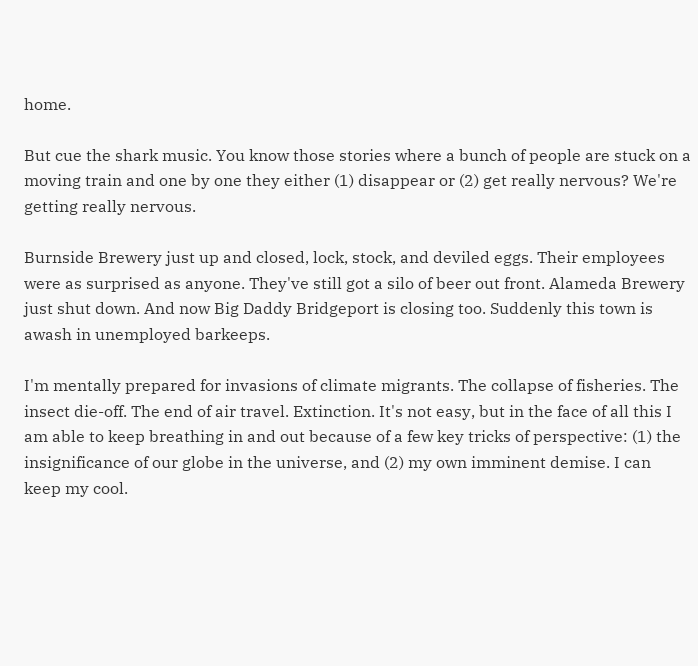home.

But cue the shark music. You know those stories where a bunch of people are stuck on a moving train and one by one they either (1) disappear or (2) get really nervous? We're getting really nervous.

Burnside Brewery just up and closed, lock, stock, and deviled eggs. Their employees were as surprised as anyone. They've still got a silo of beer out front. Alameda Brewery just shut down. And now Big Daddy Bridgeport is closing too. Suddenly this town is awash in unemployed barkeeps.

I'm mentally prepared for invasions of climate migrants. The collapse of fisheries. The insect die-off. The end of air travel. Extinction. It's not easy, but in the face of all this I am able to keep breathing in and out because of a few key tricks of perspective: (1) the insignificance of our globe in the universe, and (2) my own imminent demise. I can keep my cool.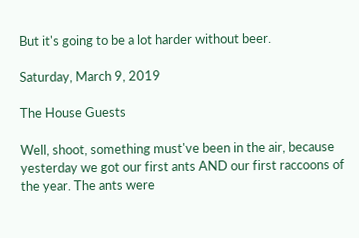But it's going to be a lot harder without beer.

Saturday, March 9, 2019

The House Guests

Well, shoot, something must've been in the air, because yesterday we got our first ants AND our first raccoons of the year. The ants were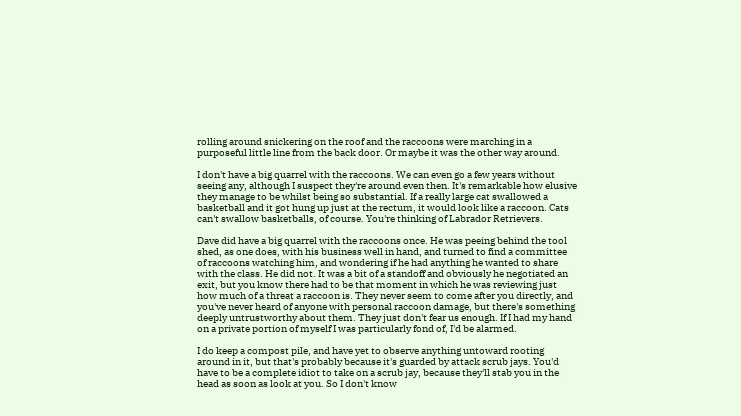rolling around snickering on the roof and the raccoons were marching in a purposeful little line from the back door. Or maybe it was the other way around.

I don't have a big quarrel with the raccoons. We can even go a few years without seeing any, although I suspect they're around even then. It's remarkable how elusive they manage to be whilst being so substantial. If a really large cat swallowed a basketball and it got hung up just at the rectum, it would look like a raccoon. Cats can't swallow basketballs, of course. You're thinking of Labrador Retrievers.

Dave did have a big quarrel with the raccoons once. He was peeing behind the tool shed, as one does, with his business well in hand, and turned to find a committee of raccoons watching him, and wondering if he had anything he wanted to share with the class. He did not. It was a bit of a standoff and obviously he negotiated an exit, but you know there had to be that moment in which he was reviewing just how much of a threat a raccoon is. They never seem to come after you directly, and you've never heard of anyone with personal raccoon damage, but there's something deeply untrustworthy about them. They just don't fear us enough. If I had my hand on a private portion of myself I was particularly fond of, I'd be alarmed.

I do keep a compost pile, and have yet to observe anything untoward rooting around in it, but that's probably because it's guarded by attack scrub jays. You'd have to be a complete idiot to take on a scrub jay, because they'll stab you in the head as soon as look at you. So I don't know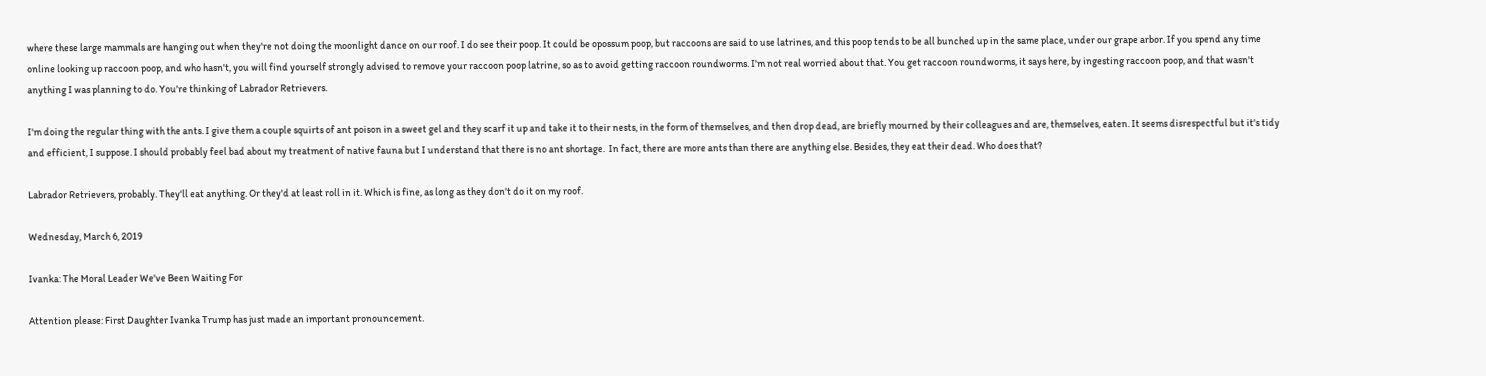where these large mammals are hanging out when they're not doing the moonlight dance on our roof. I do see their poop. It could be opossum poop, but raccoons are said to use latrines, and this poop tends to be all bunched up in the same place, under our grape arbor. If you spend any time online looking up raccoon poop, and who hasn't, you will find yourself strongly advised to remove your raccoon poop latrine, so as to avoid getting raccoon roundworms. I'm not real worried about that. You get raccoon roundworms, it says here, by ingesting raccoon poop, and that wasn't anything I was planning to do. You're thinking of Labrador Retrievers.

I'm doing the regular thing with the ants. I give them a couple squirts of ant poison in a sweet gel and they scarf it up and take it to their nests, in the form of themselves, and then drop dead, are briefly mourned by their colleagues and are, themselves, eaten. It seems disrespectful but it's tidy and efficient, I suppose. I should probably feel bad about my treatment of native fauna but I understand that there is no ant shortage.  In fact, there are more ants than there are anything else. Besides, they eat their dead. Who does that?

Labrador Retrievers, probably. They'll eat anything. Or they'd at least roll in it. Which is fine, as long as they don't do it on my roof.

Wednesday, March 6, 2019

Ivanka: The Moral Leader We've Been Waiting For

Attention please: First Daughter Ivanka Trump has just made an important pronouncement.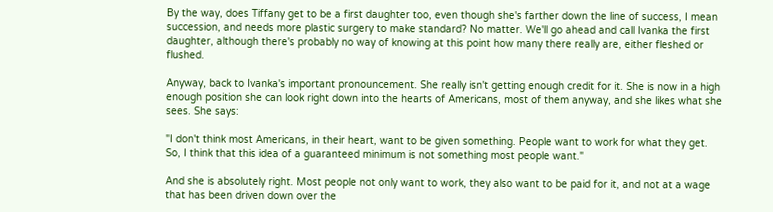By the way, does Tiffany get to be a first daughter too, even though she's farther down the line of success, I mean succession, and needs more plastic surgery to make standard? No matter. We'll go ahead and call Ivanka the first daughter, although there's probably no way of knowing at this point how many there really are, either fleshed or flushed.

Anyway, back to Ivanka's important pronouncement. She really isn't getting enough credit for it. She is now in a high enough position she can look right down into the hearts of Americans, most of them anyway, and she likes what she sees. She says:

"I don't think most Americans, in their heart, want to be given something. People want to work for what they get. So, I think that this idea of a guaranteed minimum is not something most people want."

And she is absolutely right. Most people not only want to work, they also want to be paid for it, and not at a wage that has been driven down over the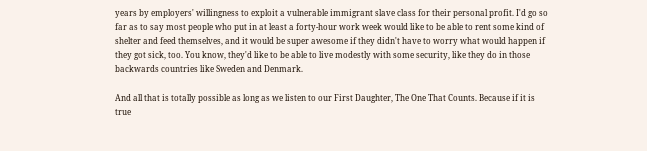years by employers' willingness to exploit a vulnerable immigrant slave class for their personal profit. I'd go so far as to say most people who put in at least a forty-hour work week would like to be able to rent some kind of shelter and feed themselves, and it would be super awesome if they didn't have to worry what would happen if they got sick, too. You know, they'd like to be able to live modestly with some security, like they do in those backwards countries like Sweden and Denmark.

And all that is totally possible as long as we listen to our First Daughter, The One That Counts. Because if it is true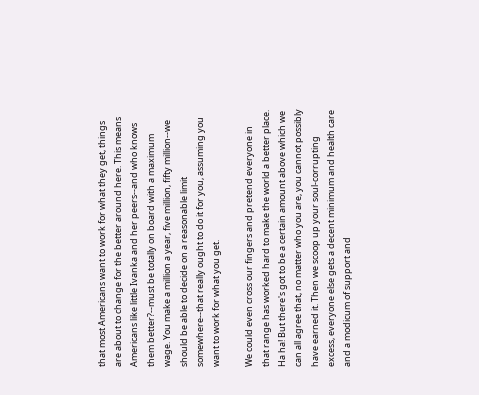that most Americans want to work for what they get, things are about to change for the better around here. This means Americans like little Ivanka and her peers--and who knows them better?--must be totally on board with a maximum wage. You make a million a year, five million, fifty million--we should be able to decide on a reasonable limit somewhere--that really ought to do it for you, assuming you want to work for what you get.

We could even cross our fingers and pretend everyone in that range has worked hard to make the world a better place. Ha ha! But there's got to be a certain amount above which we can all agree that, no matter who you are, you cannot possibly have earned it. Then we scoop up your soul-corrupting excess, everyone else gets a decent minimum and health care and a modicum of support and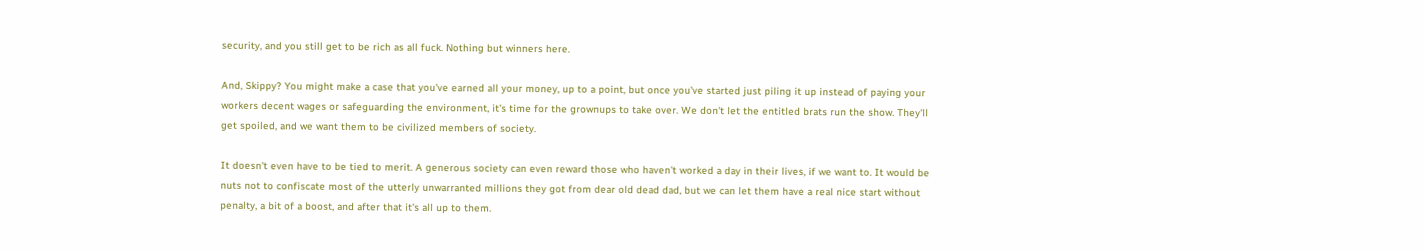security, and you still get to be rich as all fuck. Nothing but winners here.

And, Skippy? You might make a case that you've earned all your money, up to a point, but once you've started just piling it up instead of paying your workers decent wages or safeguarding the environment, it's time for the grownups to take over. We don't let the entitled brats run the show. They'll get spoiled, and we want them to be civilized members of society.

It doesn't even have to be tied to merit. A generous society can even reward those who haven't worked a day in their lives, if we want to. It would be nuts not to confiscate most of the utterly unwarranted millions they got from dear old dead dad, but we can let them have a real nice start without penalty, a bit of a boost, and after that it's all up to them.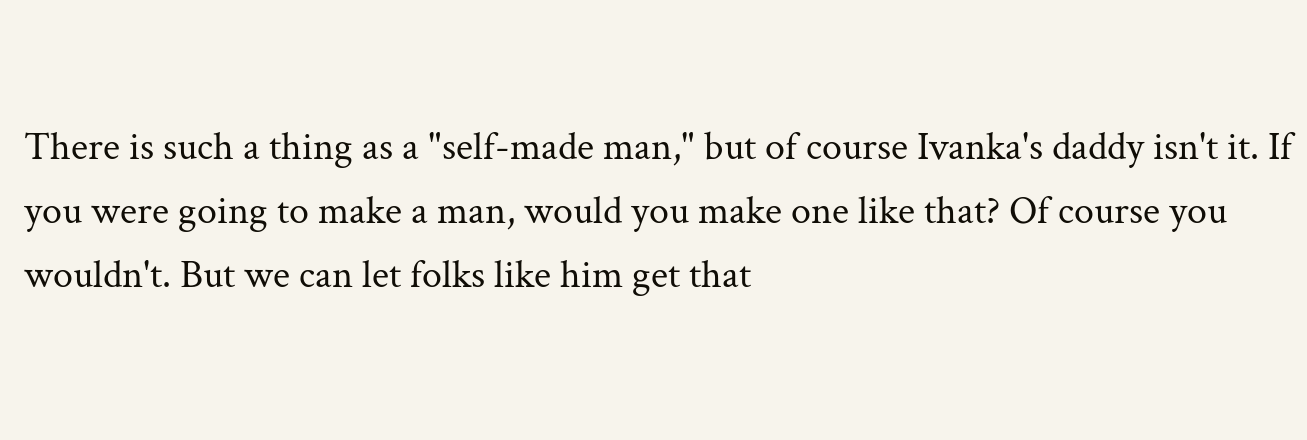There is such a thing as a "self-made man," but of course Ivanka's daddy isn't it. If you were going to make a man, would you make one like that? Of course you wouldn't. But we can let folks like him get that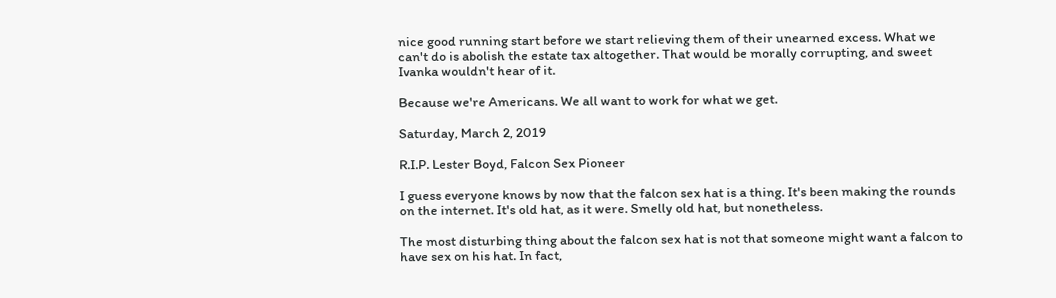nice good running start before we start relieving them of their unearned excess. What we can't do is abolish the estate tax altogether. That would be morally corrupting, and sweet Ivanka wouldn't hear of it.

Because we're Americans. We all want to work for what we get.

Saturday, March 2, 2019

R.I.P. Lester Boyd, Falcon Sex Pioneer

I guess everyone knows by now that the falcon sex hat is a thing. It's been making the rounds on the internet. It's old hat, as it were. Smelly old hat, but nonetheless.

The most disturbing thing about the falcon sex hat is not that someone might want a falcon to have sex on his hat. In fact,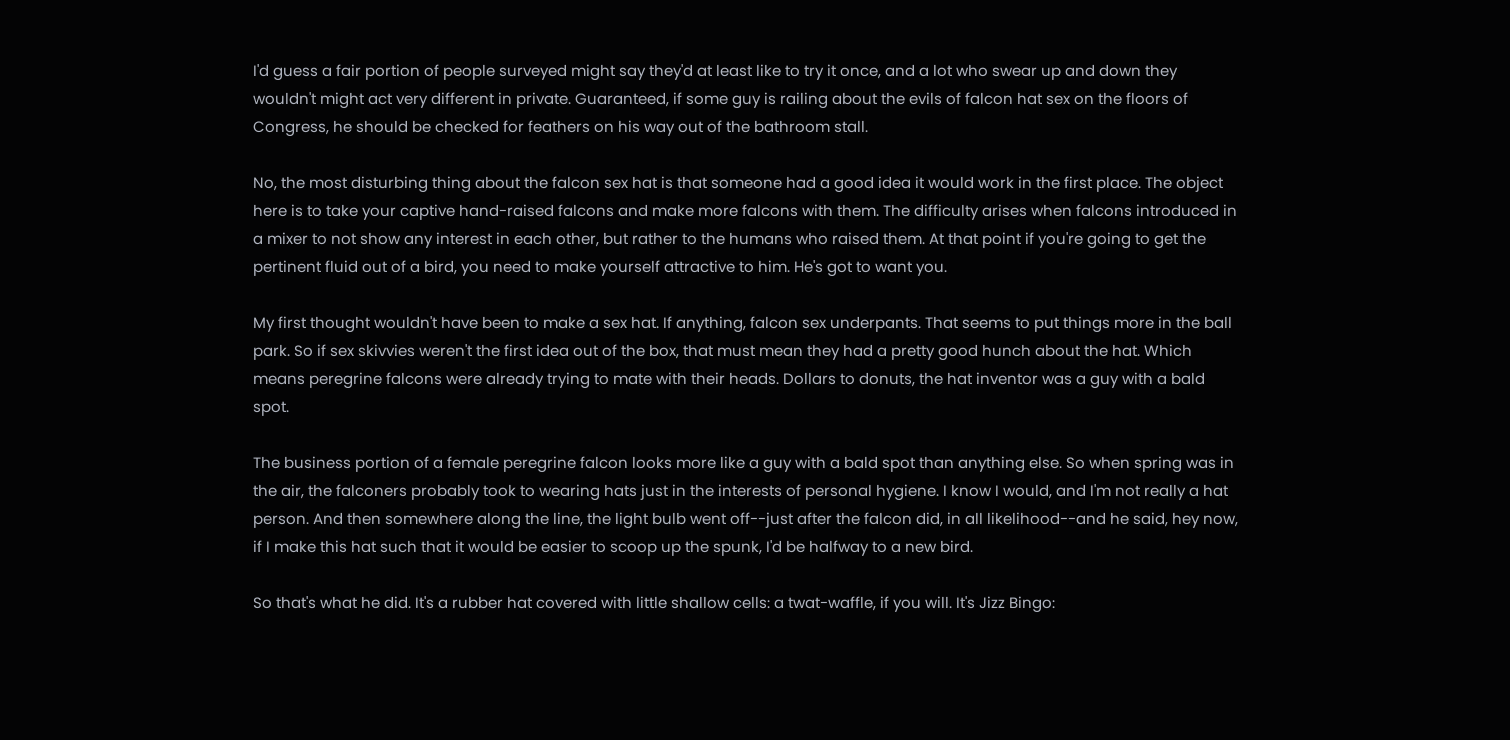I'd guess a fair portion of people surveyed might say they'd at least like to try it once, and a lot who swear up and down they wouldn't might act very different in private. Guaranteed, if some guy is railing about the evils of falcon hat sex on the floors of Congress, he should be checked for feathers on his way out of the bathroom stall.

No, the most disturbing thing about the falcon sex hat is that someone had a good idea it would work in the first place. The object here is to take your captive hand-raised falcons and make more falcons with them. The difficulty arises when falcons introduced in a mixer to not show any interest in each other, but rather to the humans who raised them. At that point if you're going to get the pertinent fluid out of a bird, you need to make yourself attractive to him. He's got to want you.

My first thought wouldn't have been to make a sex hat. If anything, falcon sex underpants. That seems to put things more in the ball park. So if sex skivvies weren't the first idea out of the box, that must mean they had a pretty good hunch about the hat. Which means peregrine falcons were already trying to mate with their heads. Dollars to donuts, the hat inventor was a guy with a bald spot.

The business portion of a female peregrine falcon looks more like a guy with a bald spot than anything else. So when spring was in the air, the falconers probably took to wearing hats just in the interests of personal hygiene. I know I would, and I'm not really a hat person. And then somewhere along the line, the light bulb went off--just after the falcon did, in all likelihood--and he said, hey now, if I make this hat such that it would be easier to scoop up the spunk, I'd be halfway to a new bird.

So that's what he did. It's a rubber hat covered with little shallow cells: a twat-waffle, if you will. It's Jizz Bingo: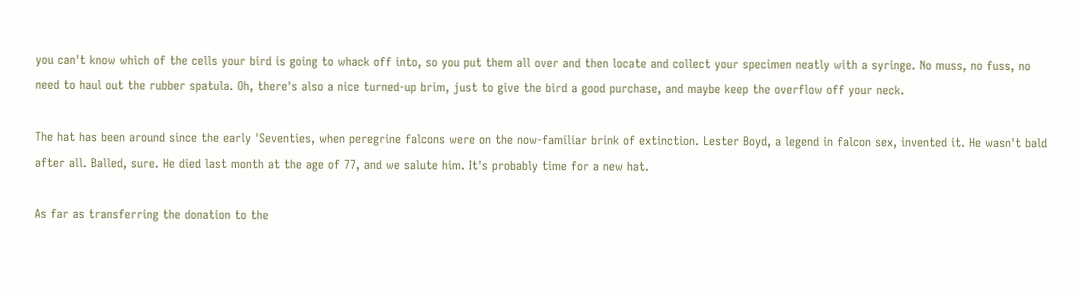you can't know which of the cells your bird is going to whack off into, so you put them all over and then locate and collect your specimen neatly with a syringe. No muss, no fuss, no need to haul out the rubber spatula. Oh, there's also a nice turned-up brim, just to give the bird a good purchase, and maybe keep the overflow off your neck.

The hat has been around since the early 'Seventies, when peregrine falcons were on the now-familiar brink of extinction. Lester Boyd, a legend in falcon sex, invented it. He wasn't bald after all. Balled, sure. He died last month at the age of 77, and we salute him. It's probably time for a new hat.

As far as transferring the donation to the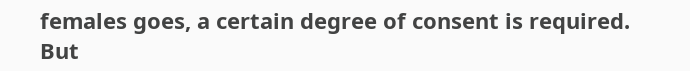females goes, a certain degree of consent is required. But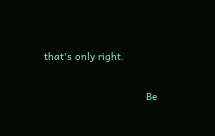that's only right.

                                  Be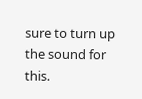sure to turn up the sound for this.